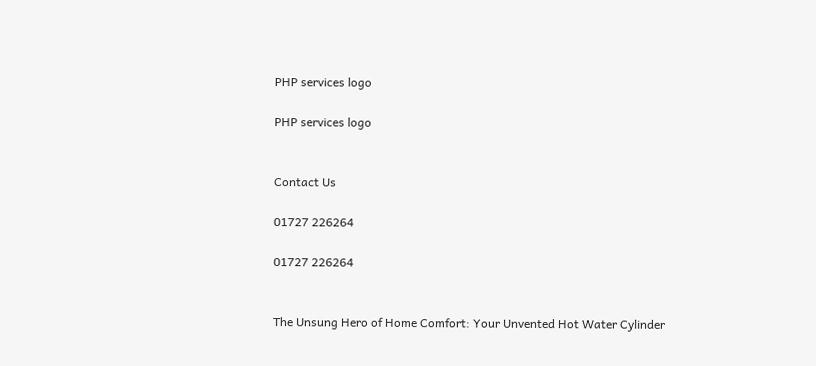PHP services logo

PHP services logo


Contact Us

01727 226264

01727 226264


The Unsung Hero of Home Comfort: Your Unvented Hot Water Cylinder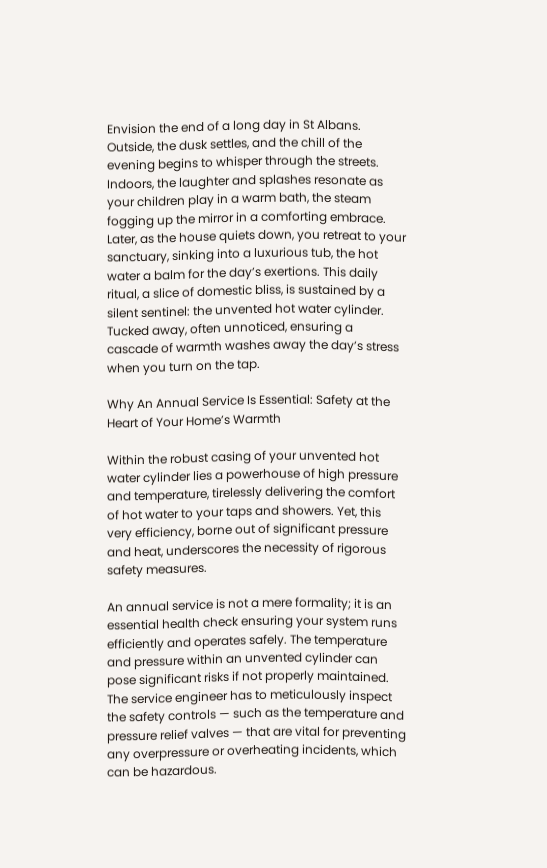Envision the end of a long day in St Albans. Outside, the dusk settles, and the chill of the evening begins to whisper through the streets. Indoors, the laughter and splashes resonate as your children play in a warm bath, the steam fogging up the mirror in a comforting embrace. Later, as the house quiets down, you retreat to your sanctuary, sinking into a luxurious tub, the hot water a balm for the day’s exertions. This daily ritual, a slice of domestic bliss, is sustained by a silent sentinel: the unvented hot water cylinder. Tucked away, often unnoticed, ensuring a cascade of warmth washes away the day’s stress when you turn on the tap.

Why An Annual Service Is Essential: Safety at the Heart of Your Home’s Warmth

Within the robust casing of your unvented hot water cylinder lies a powerhouse of high pressure and temperature, tirelessly delivering the comfort of hot water to your taps and showers. Yet, this very efficiency, borne out of significant pressure and heat, underscores the necessity of rigorous safety measures.

An annual service is not a mere formality; it is an essential health check ensuring your system runs efficiently and operates safely. The temperature and pressure within an unvented cylinder can pose significant risks if not properly maintained. The service engineer has to meticulously inspect the safety controls — such as the temperature and pressure relief valves — that are vital for preventing any overpressure or overheating incidents, which can be hazardous.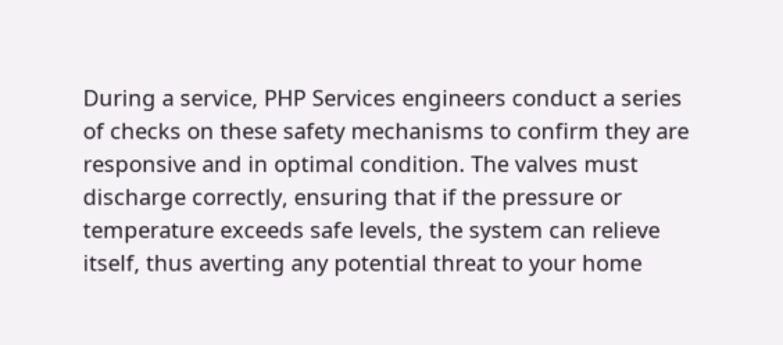During a service, PHP Services engineers conduct a series of checks on these safety mechanisms to confirm they are responsive and in optimal condition. The valves must discharge correctly, ensuring that if the pressure or temperature exceeds safe levels, the system can relieve itself, thus averting any potential threat to your home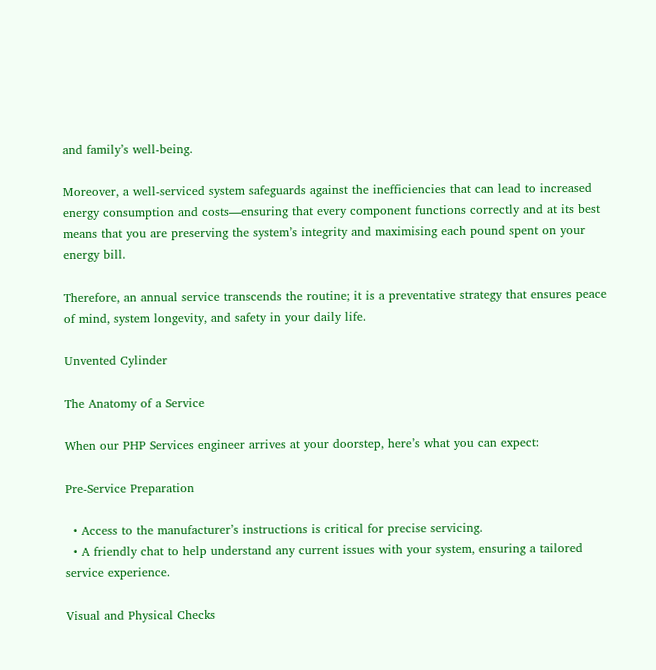and family’s well-being.

Moreover, a well-serviced system safeguards against the inefficiencies that can lead to increased energy consumption and costs—ensuring that every component functions correctly and at its best means that you are preserving the system’s integrity and maximising each pound spent on your energy bill.

Therefore, an annual service transcends the routine; it is a preventative strategy that ensures peace of mind, system longevity, and safety in your daily life.

Unvented Cylinder

The Anatomy of a Service

When our PHP Services engineer arrives at your doorstep, here’s what you can expect:

Pre-Service Preparation

  • Access to the manufacturer’s instructions is critical for precise servicing.
  • A friendly chat to help understand any current issues with your system, ensuring a tailored service experience.

Visual and Physical Checks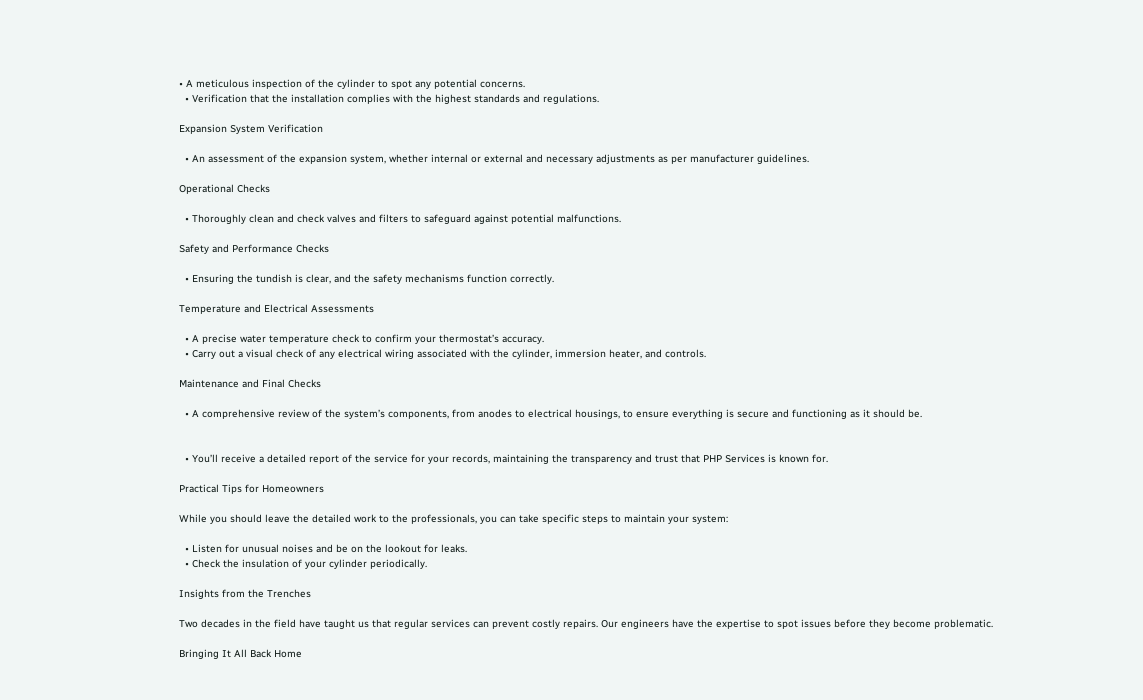• A meticulous inspection of the cylinder to spot any potential concerns.
  • Verification that the installation complies with the highest standards and regulations.

Expansion System Verification

  • An assessment of the expansion system, whether internal or external and necessary adjustments as per manufacturer guidelines.

Operational Checks

  • Thoroughly clean and check valves and filters to safeguard against potential malfunctions.

Safety and Performance Checks

  • Ensuring the tundish is clear, and the safety mechanisms function correctly.

Temperature and Electrical Assessments

  • A precise water temperature check to confirm your thermostat’s accuracy.
  • Carry out a visual check of any electrical wiring associated with the cylinder, immersion heater, and controls.

Maintenance and Final Checks

  • A comprehensive review of the system’s components, from anodes to electrical housings, to ensure everything is secure and functioning as it should be.


  • You’ll receive a detailed report of the service for your records, maintaining the transparency and trust that PHP Services is known for.

Practical Tips for Homeowners

While you should leave the detailed work to the professionals, you can take specific steps to maintain your system:

  • Listen for unusual noises and be on the lookout for leaks.
  • Check the insulation of your cylinder periodically.

Insights from the Trenches

Two decades in the field have taught us that regular services can prevent costly repairs. Our engineers have the expertise to spot issues before they become problematic.

Bringing It All Back Home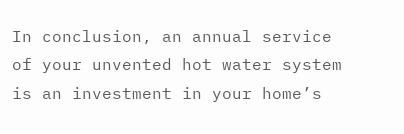In conclusion, an annual service of your unvented hot water system is an investment in your home’s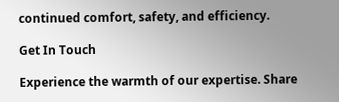continued comfort, safety, and efficiency.

Get In Touch

Experience the warmth of our expertise. Share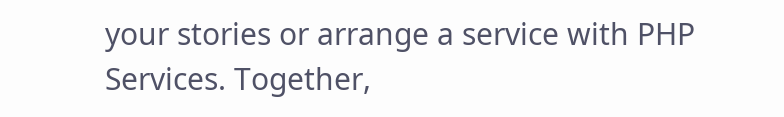your stories or arrange a service with PHP Services. Together,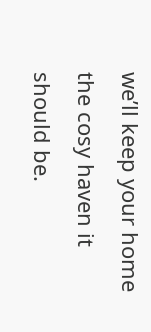we’ll keep your home the cosy haven it should be.